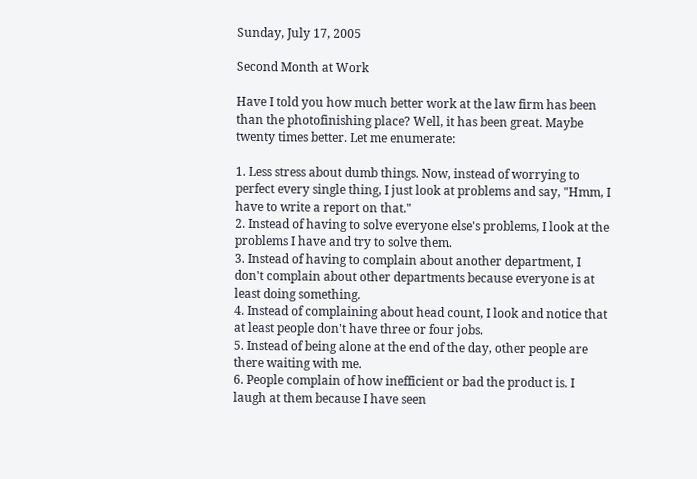Sunday, July 17, 2005

Second Month at Work

Have I told you how much better work at the law firm has been than the photofinishing place? Well, it has been great. Maybe twenty times better. Let me enumerate:

1. Less stress about dumb things. Now, instead of worrying to perfect every single thing, I just look at problems and say, "Hmm, I have to write a report on that."
2. Instead of having to solve everyone else's problems, I look at the problems I have and try to solve them.
3. Instead of having to complain about another department, I don't complain about other departments because everyone is at least doing something.
4. Instead of complaining about head count, I look and notice that at least people don't have three or four jobs.
5. Instead of being alone at the end of the day, other people are there waiting with me.
6. People complain of how inefficient or bad the product is. I laugh at them because I have seen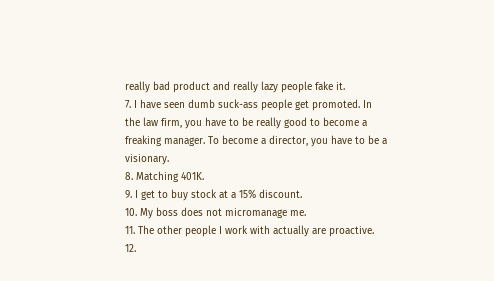really bad product and really lazy people fake it.
7. I have seen dumb suck-ass people get promoted. In the law firm, you have to be really good to become a freaking manager. To become a director, you have to be a visionary.
8. Matching 401K.
9. I get to buy stock at a 15% discount.
10. My boss does not micromanage me.
11. The other people I work with actually are proactive.
12.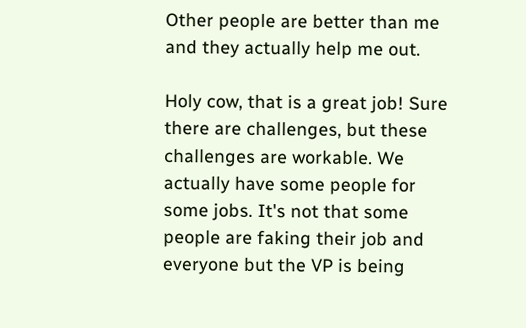Other people are better than me and they actually help me out.

Holy cow, that is a great job! Sure there are challenges, but these challenges are workable. We actually have some people for some jobs. It's not that some people are faking their job and everyone but the VP is being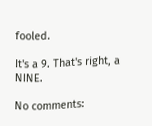fooled.

It's a 9. That's right, a NINE.

No comments: